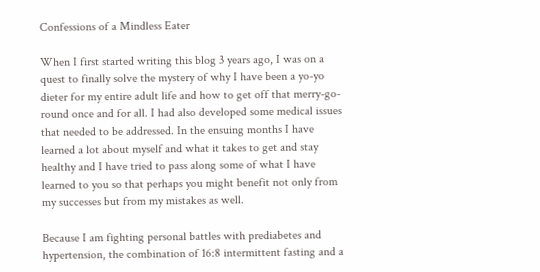Confessions of a Mindless Eater

When I first started writing this blog 3 years ago, I was on a quest to finally solve the mystery of why I have been a yo-yo dieter for my entire adult life and how to get off that merry-go-round once and for all. I had also developed some medical issues that needed to be addressed. In the ensuing months I have learned a lot about myself and what it takes to get and stay healthy and I have tried to pass along some of what I have learned to you so that perhaps you might benefit not only from my successes but from my mistakes as well.

Because I am fighting personal battles with prediabetes and hypertension, the combination of 16:8 intermittent fasting and a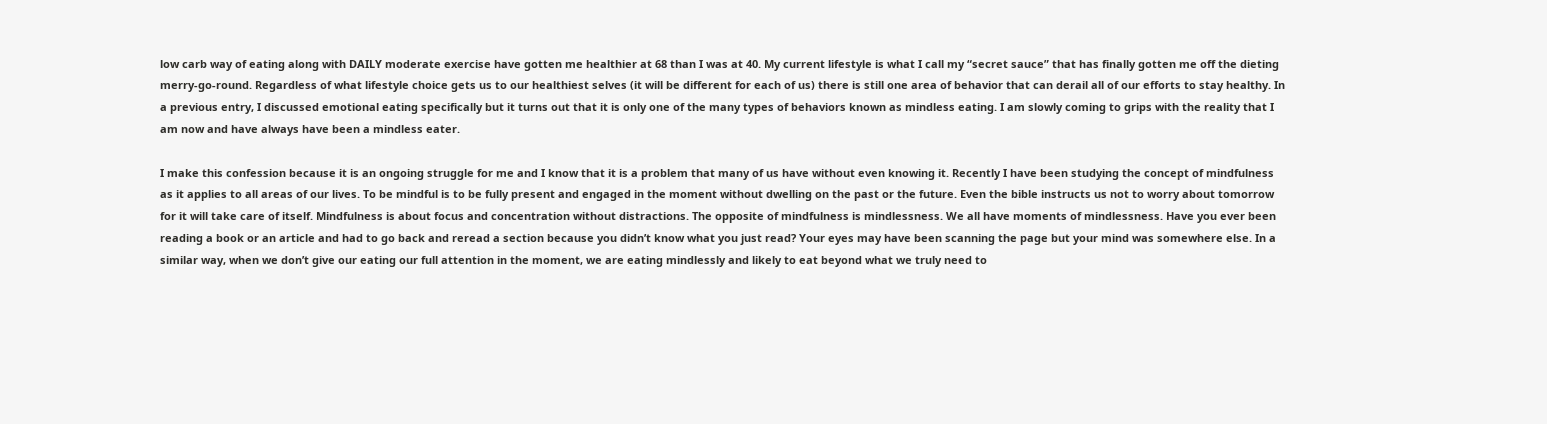low carb way of eating along with DAILY moderate exercise have gotten me healthier at 68 than I was at 40. My current lifestyle is what I call my “secret sauce” that has finally gotten me off the dieting merry-go-round. Regardless of what lifestyle choice gets us to our healthiest selves (it will be different for each of us) there is still one area of behavior that can derail all of our efforts to stay healthy. In a previous entry, I discussed emotional eating specifically but it turns out that it is only one of the many types of behaviors known as mindless eating. I am slowly coming to grips with the reality that I am now and have always have been a mindless eater.

I make this confession because it is an ongoing struggle for me and I know that it is a problem that many of us have without even knowing it. Recently I have been studying the concept of mindfulness as it applies to all areas of our lives. To be mindful is to be fully present and engaged in the moment without dwelling on the past or the future. Even the bible instructs us not to worry about tomorrow for it will take care of itself. Mindfulness is about focus and concentration without distractions. The opposite of mindfulness is mindlessness. We all have moments of mindlessness. Have you ever been reading a book or an article and had to go back and reread a section because you didn’t know what you just read? Your eyes may have been scanning the page but your mind was somewhere else. In a similar way, when we don’t give our eating our full attention in the moment, we are eating mindlessly and likely to eat beyond what we truly need to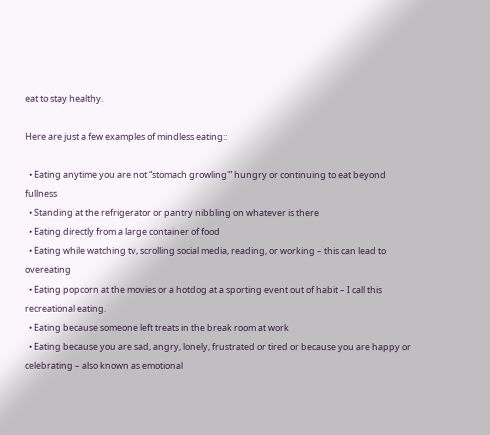eat to stay healthy.

Here are just a few examples of mindless eating::

  • Eating anytime you are not “stomach growling'” hungry or continuing to eat beyond fullness
  • Standing at the refrigerator or pantry nibbling on whatever is there
  • Eating directly from a large container of food
  • Eating while watching tv, scrolling social media, reading, or working – this can lead to overeating
  • Eating popcorn at the movies or a hotdog at a sporting event out of habit – I call this recreational eating.
  • Eating because someone left treats in the break room at work
  • Eating because you are sad, angry, lonely, frustrated or tired or because you are happy or celebrating – also known as emotional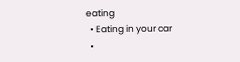eating
  • Eating in your car
  •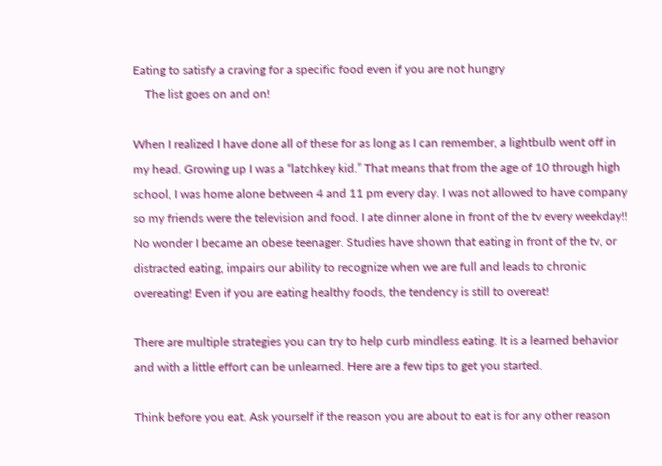Eating to satisfy a craving for a specific food even if you are not hungry
    The list goes on and on!

When I realized I have done all of these for as long as I can remember, a lightbulb went off in my head. Growing up I was a “latchkey kid.” That means that from the age of 10 through high school, I was home alone between 4 and 11 pm every day. I was not allowed to have company so my friends were the television and food. I ate dinner alone in front of the tv every weekday!! No wonder I became an obese teenager. Studies have shown that eating in front of the tv, or distracted eating, impairs our ability to recognize when we are full and leads to chronic overeating! Even if you are eating healthy foods, the tendency is still to overeat!

There are multiple strategies you can try to help curb mindless eating. It is a learned behavior and with a little effort can be unlearned. Here are a few tips to get you started.

Think before you eat. Ask yourself if the reason you are about to eat is for any other reason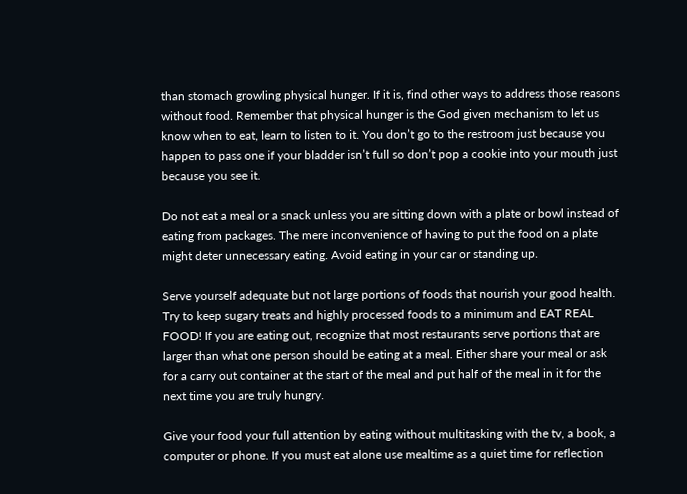than stomach growling physical hunger. If it is, find other ways to address those reasons without food. Remember that physical hunger is the God given mechanism to let us know when to eat, learn to listen to it. You don’t go to the restroom just because you happen to pass one if your bladder isn’t full so don’t pop a cookie into your mouth just because you see it.

Do not eat a meal or a snack unless you are sitting down with a plate or bowl instead of eating from packages. The mere inconvenience of having to put the food on a plate might deter unnecessary eating. Avoid eating in your car or standing up.

Serve yourself adequate but not large portions of foods that nourish your good health. Try to keep sugary treats and highly processed foods to a minimum and EAT REAL FOOD! If you are eating out, recognize that most restaurants serve portions that are larger than what one person should be eating at a meal. Either share your meal or ask for a carry out container at the start of the meal and put half of the meal in it for the next time you are truly hungry.

Give your food your full attention by eating without multitasking with the tv, a book, a computer or phone. If you must eat alone use mealtime as a quiet time for reflection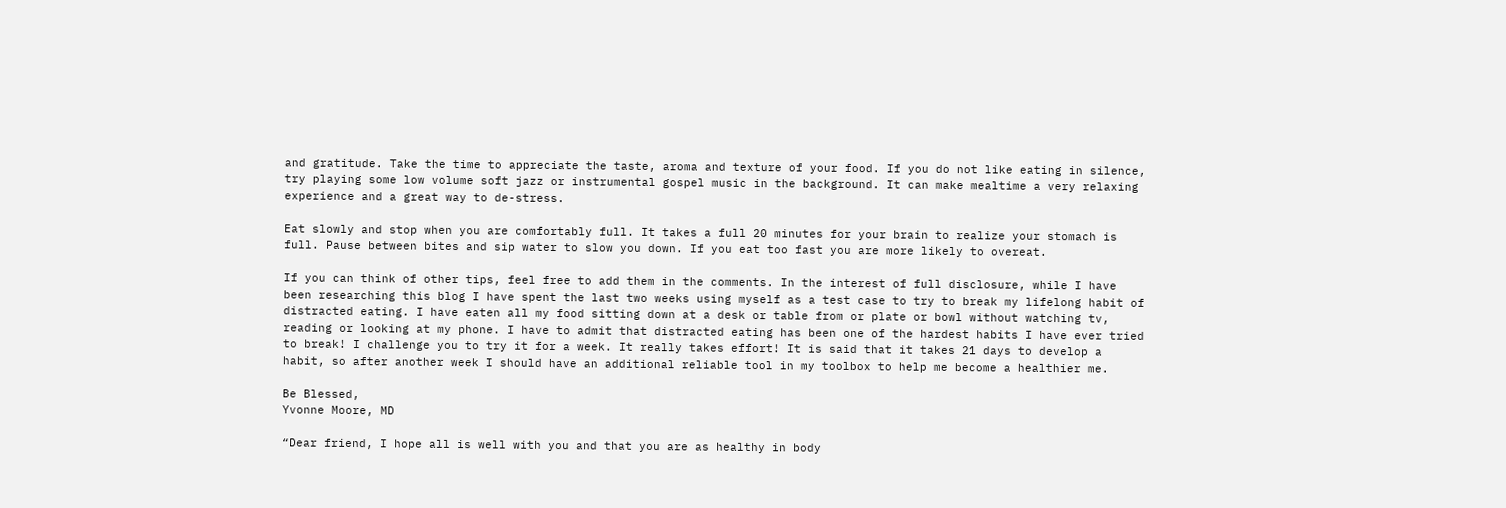and gratitude. Take the time to appreciate the taste, aroma and texture of your food. If you do not like eating in silence, try playing some low volume soft jazz or instrumental gospel music in the background. It can make mealtime a very relaxing experience and a great way to de-stress.

Eat slowly and stop when you are comfortably full. It takes a full 20 minutes for your brain to realize your stomach is full. Pause between bites and sip water to slow you down. If you eat too fast you are more likely to overeat.

If you can think of other tips, feel free to add them in the comments. In the interest of full disclosure, while I have been researching this blog I have spent the last two weeks using myself as a test case to try to break my lifelong habit of distracted eating. I have eaten all my food sitting down at a desk or table from or plate or bowl without watching tv, reading or looking at my phone. I have to admit that distracted eating has been one of the hardest habits I have ever tried to break! I challenge you to try it for a week. It really takes effort! It is said that it takes 21 days to develop a habit, so after another week I should have an additional reliable tool in my toolbox to help me become a healthier me.

Be Blessed,
Yvonne Moore, MD

“Dear friend, I hope all is well with you and that you are as healthy in body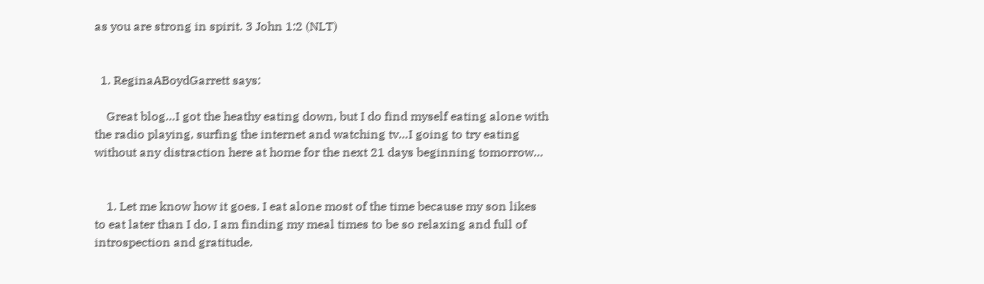as you are strong in spirit. 3 John 1:2 (NLT)


  1. ReginaABoydGarrett says:

    Great blog…I got the heathy eating down, but I do find myself eating alone with the radio playing, surfing the internet and watching tv…I going to try eating without any distraction here at home for the next 21 days beginning tomorrow…


    1. Let me know how it goes. I eat alone most of the time because my son likes to eat later than I do. I am finding my meal times to be so relaxing and full of introspection and gratitude.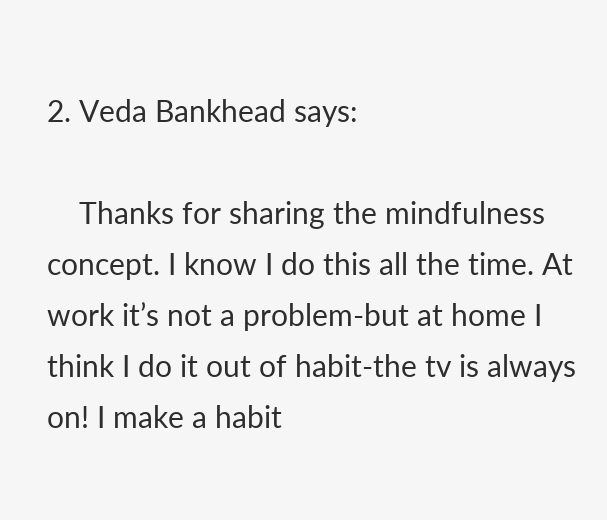2. Veda Bankhead says:

    Thanks for sharing the mindfulness concept. I know I do this all the time. At work it’s not a problem-but at home I think I do it out of habit-the tv is always on! I make a habit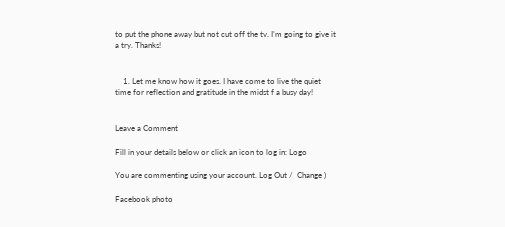to put the phone away but not cut off the tv. I’m going to give it a try. Thanks!


    1. Let me know how it goes. I have come to live the quiet time for reflection and gratitude in the midst f a busy day!


Leave a Comment

Fill in your details below or click an icon to log in: Logo

You are commenting using your account. Log Out /  Change )

Facebook photo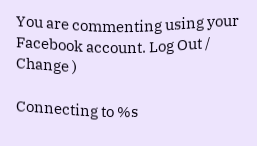You are commenting using your Facebook account. Log Out /  Change )

Connecting to %s